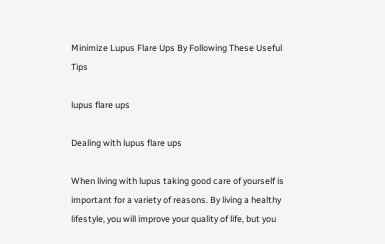Minimize Lupus Flare Ups By Following These Useful Tips

lupus flare ups

Dealing with lupus flare ups

When living with lupus taking good care of yourself is important for a variety of reasons. By living a healthy lifestyle, you will improve your quality of life, but you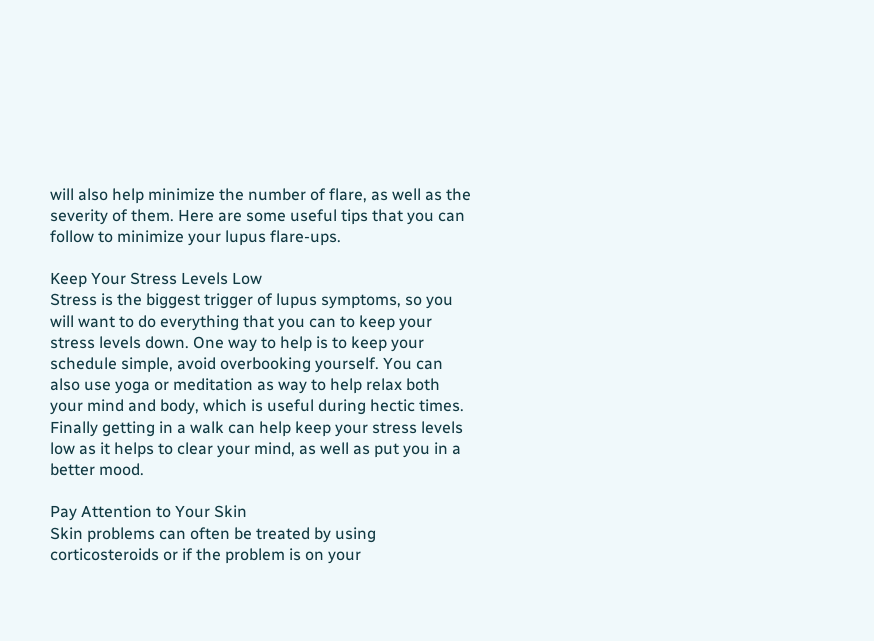will also help minimize the number of flare, as well as the severity of them. Here are some useful tips that you can follow to minimize your lupus flare-ups.

Keep Your Stress Levels Low
Stress is the biggest trigger of lupus symptoms, so you will want to do everything that you can to keep your stress levels down. One way to help is to keep your schedule simple, avoid overbooking yourself. You can also use yoga or meditation as way to help relax both your mind and body, which is useful during hectic times. Finally getting in a walk can help keep your stress levels low as it helps to clear your mind, as well as put you in a better mood.

Pay Attention to Your Skin
Skin problems can often be treated by using corticosteroids or if the problem is on your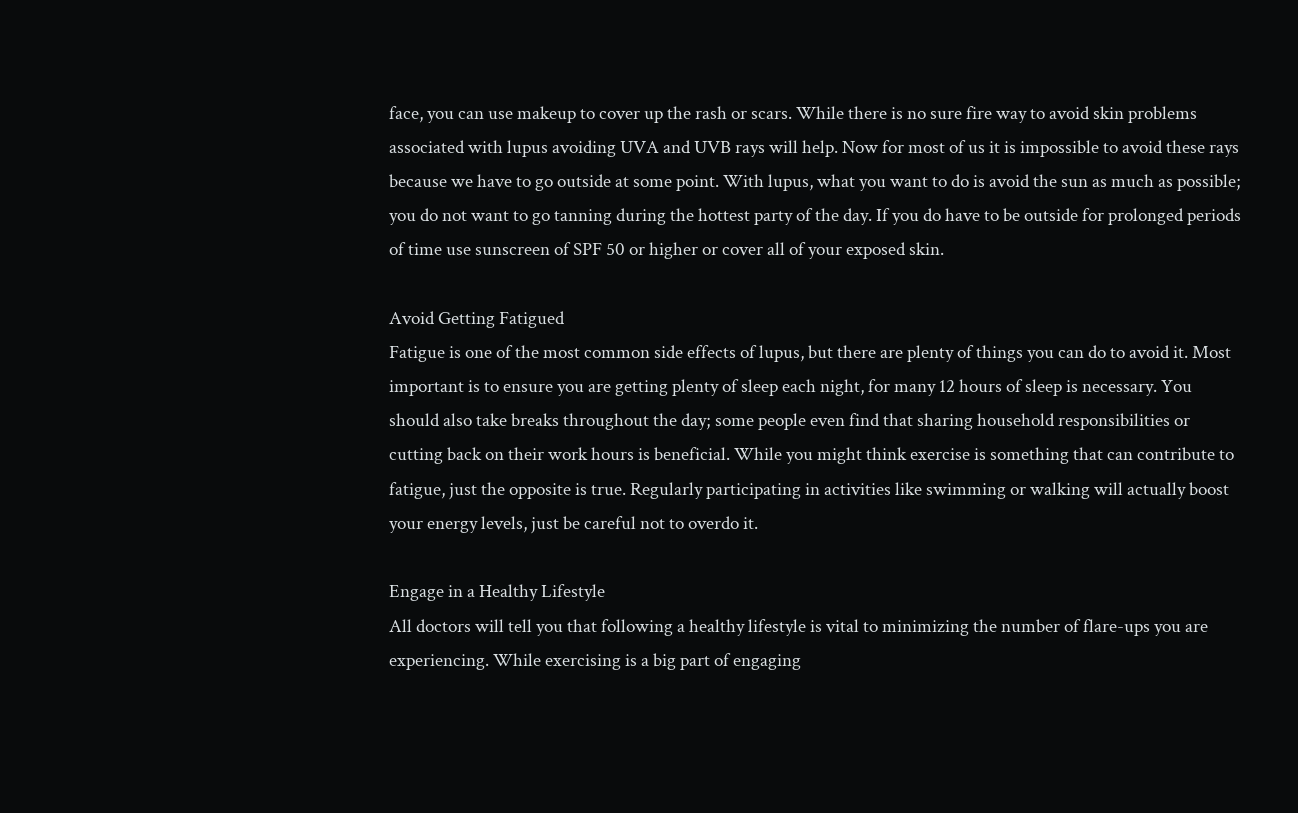face, you can use makeup to cover up the rash or scars. While there is no sure fire way to avoid skin problems associated with lupus avoiding UVA and UVB rays will help. Now for most of us it is impossible to avoid these rays because we have to go outside at some point. With lupus, what you want to do is avoid the sun as much as possible; you do not want to go tanning during the hottest party of the day. If you do have to be outside for prolonged periods of time use sunscreen of SPF 50 or higher or cover all of your exposed skin.

Avoid Getting Fatigued
Fatigue is one of the most common side effects of lupus, but there are plenty of things you can do to avoid it. Most important is to ensure you are getting plenty of sleep each night, for many 12 hours of sleep is necessary. You should also take breaks throughout the day; some people even find that sharing household responsibilities or cutting back on their work hours is beneficial. While you might think exercise is something that can contribute to fatigue, just the opposite is true. Regularly participating in activities like swimming or walking will actually boost your energy levels, just be careful not to overdo it.

Engage in a Healthy Lifestyle
All doctors will tell you that following a healthy lifestyle is vital to minimizing the number of flare-ups you are experiencing. While exercising is a big part of engaging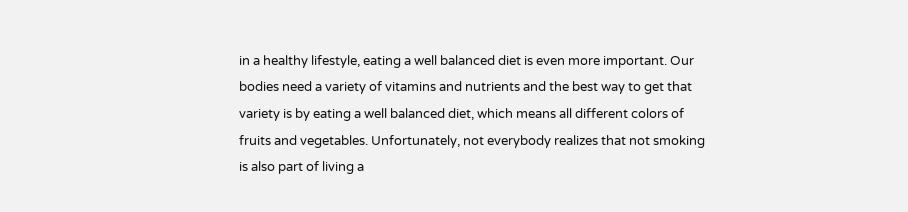in a healthy lifestyle, eating a well balanced diet is even more important. Our bodies need a variety of vitamins and nutrients and the best way to get that variety is by eating a well balanced diet, which means all different colors of fruits and vegetables. Unfortunately, not everybody realizes that not smoking is also part of living a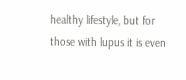healthy lifestyle, but for those with lupus it is even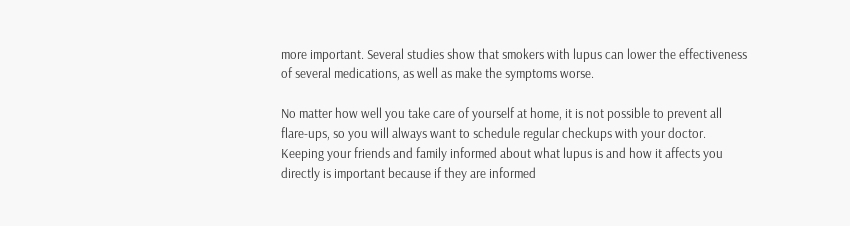more important. Several studies show that smokers with lupus can lower the effectiveness of several medications, as well as make the symptoms worse.

No matter how well you take care of yourself at home, it is not possible to prevent all flare-ups, so you will always want to schedule regular checkups with your doctor. Keeping your friends and family informed about what lupus is and how it affects you directly is important because if they are informed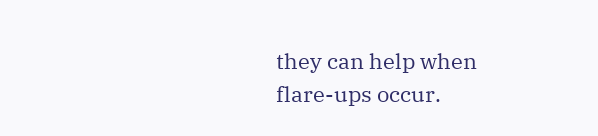they can help when flare-ups occur.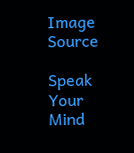Image Source

Speak Your Mind